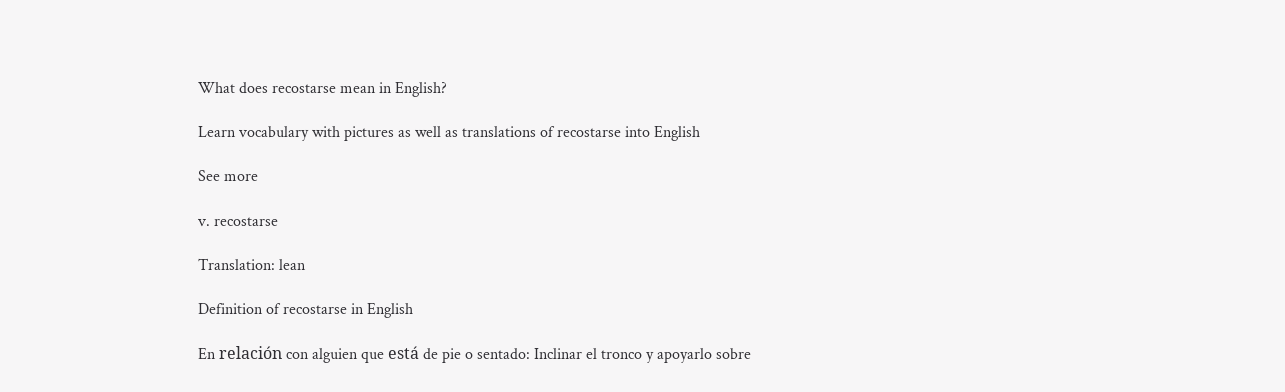What does recostarse mean in English?

Learn vocabulary with pictures as well as translations of recostarse into English

See more

v. recostarse

Translation: lean

Definition of recostarse in English

En relación con alguien que está de pie o sentado: Inclinar el tronco y apoyarlo sobre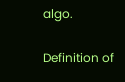algo.

Definition of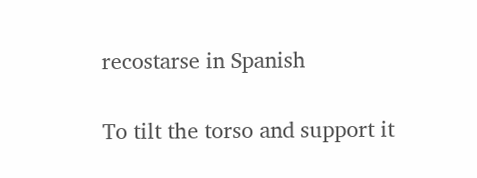recostarse in Spanish

To tilt the torso and support it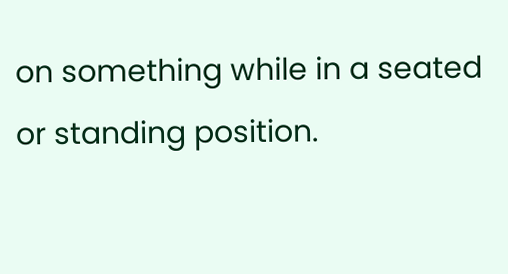on something while in a seated or standing position.